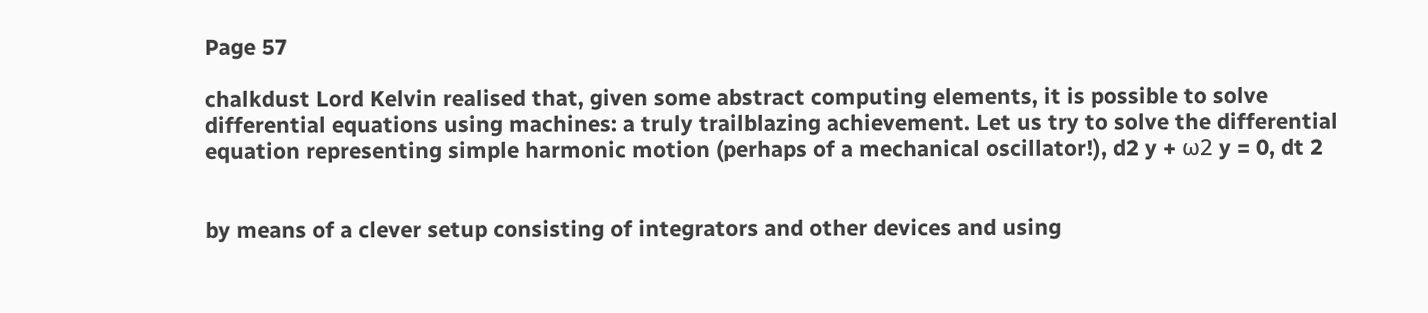Page 57

chalkdust Lord Kelvin realised that, given some abstract computing elements, it is possible to solve differential equations using machines: a truly trailblazing achievement. Let us try to solve the differential equation representing simple harmonic motion (perhaps of a mechanical oscillator!), d2 y + ω2 y = 0, dt 2


by means of a clever setup consisting of integrators and other devices and using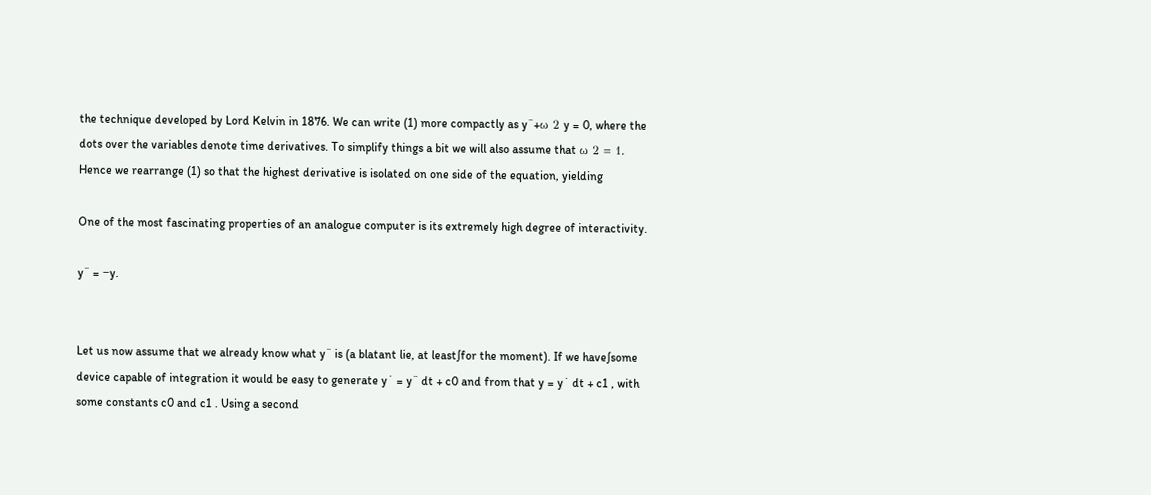the technique developed by Lord Kelvin in 1876. We can write (1) more compactly as y¨+ω 2 y = 0, where the dots over the variables denote time derivatives. To simplify things a bit we will also assume that ω 2 = 1. Hence we rearrange (1) so that the highest derivative is isolated on one side of the equation, yielding

One of the most fascinating properties of an analogue computer is its extremely high degree of interactivity.

y¨ = −y.


Let us now assume that we already know what y¨ is (a blatant lie, at least∫for the moment). If we have∫some device capable of integration it would be easy to generate y˙ = y¨ dt + c0 and from that y = y˙ dt + c1 , with some constants c0 and c1 . Using a second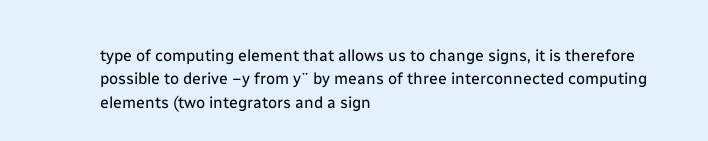type of computing element that allows us to change signs, it is therefore possible to derive −y from y¨ by means of three interconnected computing elements (two integrators and a sign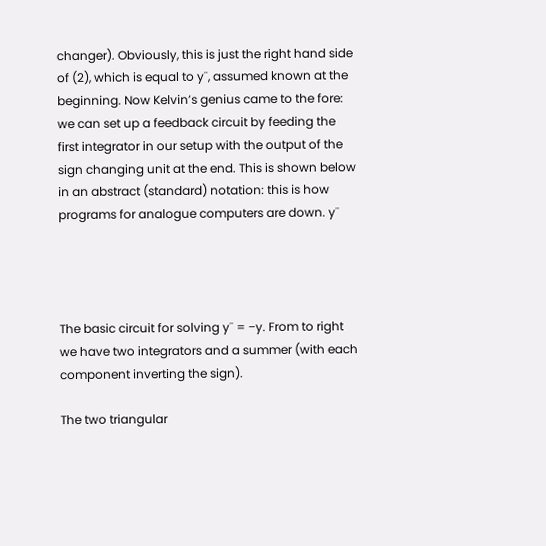changer). Obviously, this is just the right hand side of (2), which is equal to y¨, assumed known at the beginning. Now Kelvin’s genius came to the fore: we can set up a feedback circuit by feeding the first integrator in our setup with the output of the sign changing unit at the end. This is shown below in an abstract (standard) notation: this is how programs for analogue computers are down. y¨




The basic circuit for solving y¨ = −y. From to right we have two integrators and a summer (with each component inverting the sign).

The two triangular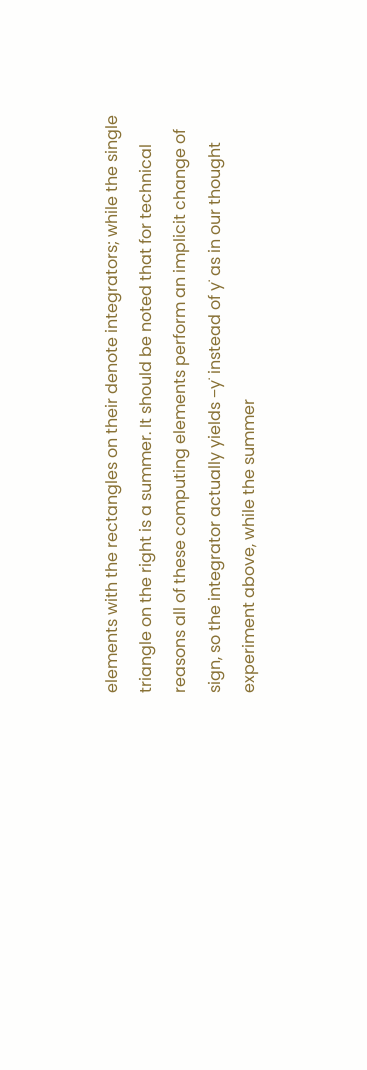elements with the rectangles on their denote integrators; while the single triangle on the right is a summer. It should be noted that for technical reasons all of these computing elements perform an implicit change of sign, so the integrator actually yields −y˙ instead of y˙ as in our thought experiment above, while the summer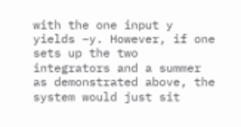with the one input y yields −y. However, if one sets up the two integrators and a summer as demonstrated above, the system would just sit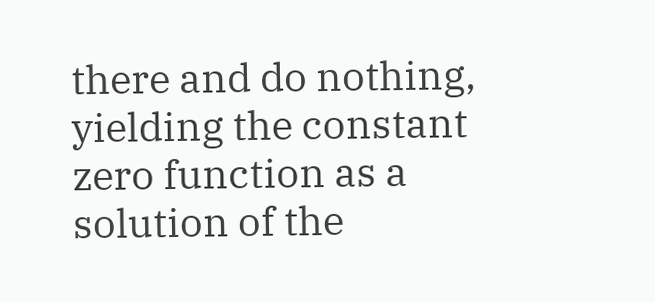there and do nothing, yielding the constant zero function as a solution of the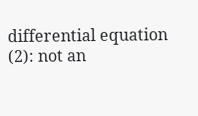differential equation (2): not an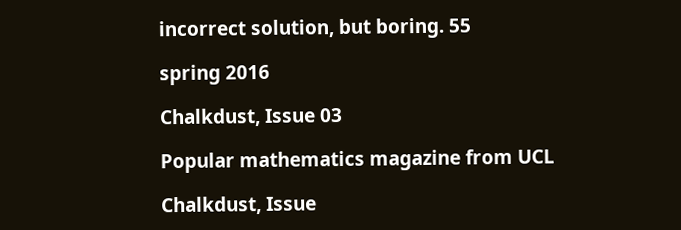incorrect solution, but boring. 55

spring 2016

Chalkdust, Issue 03

Popular mathematics magazine from UCL

Chalkdust, Issue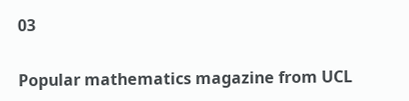03

Popular mathematics magazine from UCL